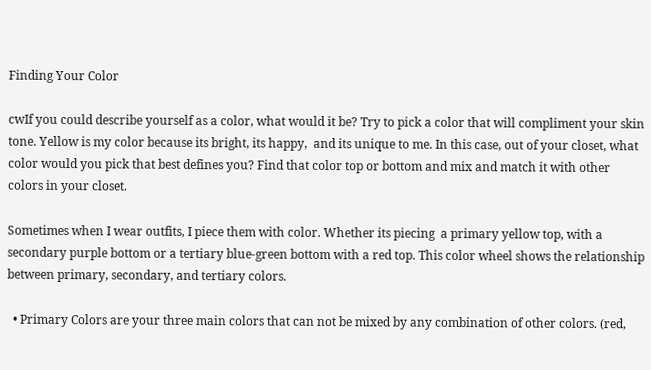Finding Your Color

cwIf you could describe yourself as a color, what would it be? Try to pick a color that will compliment your skin tone. Yellow is my color because its bright, its happy,  and its unique to me. In this case, out of your closet, what color would you pick that best defines you? Find that color top or bottom and mix and match it with other colors in your closet.

Sometimes when I wear outfits, I piece them with color. Whether its piecing  a primary yellow top, with a secondary purple bottom or a tertiary blue-green bottom with a red top. This color wheel shows the relationship between primary, secondary, and tertiary colors.

  • Primary Colors are your three main colors that can not be mixed by any combination of other colors. (red,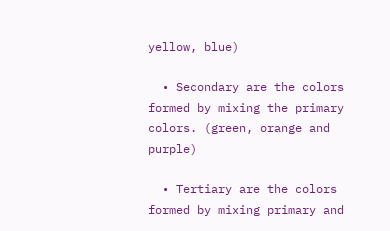yellow, blue)

  • Secondary are the colors formed by mixing the primary colors. (green, orange and purple)

  • Tertiary are the colors formed by mixing primary and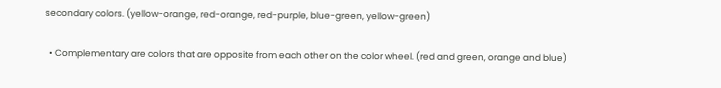secondary colors. (yellow-orange, red-orange, red-purple, blue-green, yellow-green)

  • Complementary are colors that are opposite from each other on the color wheel. (red and green, orange and blue)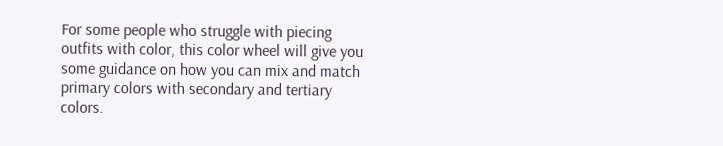For some people who struggle with piecing outfits with color, this color wheel will give you some guidance on how you can mix and match primary colors with secondary and tertiary colors.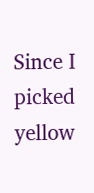Since I picked yellow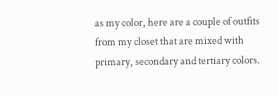as my color, here are a couple of outfits from my closet that are mixed with primary, secondary and tertiary colors.